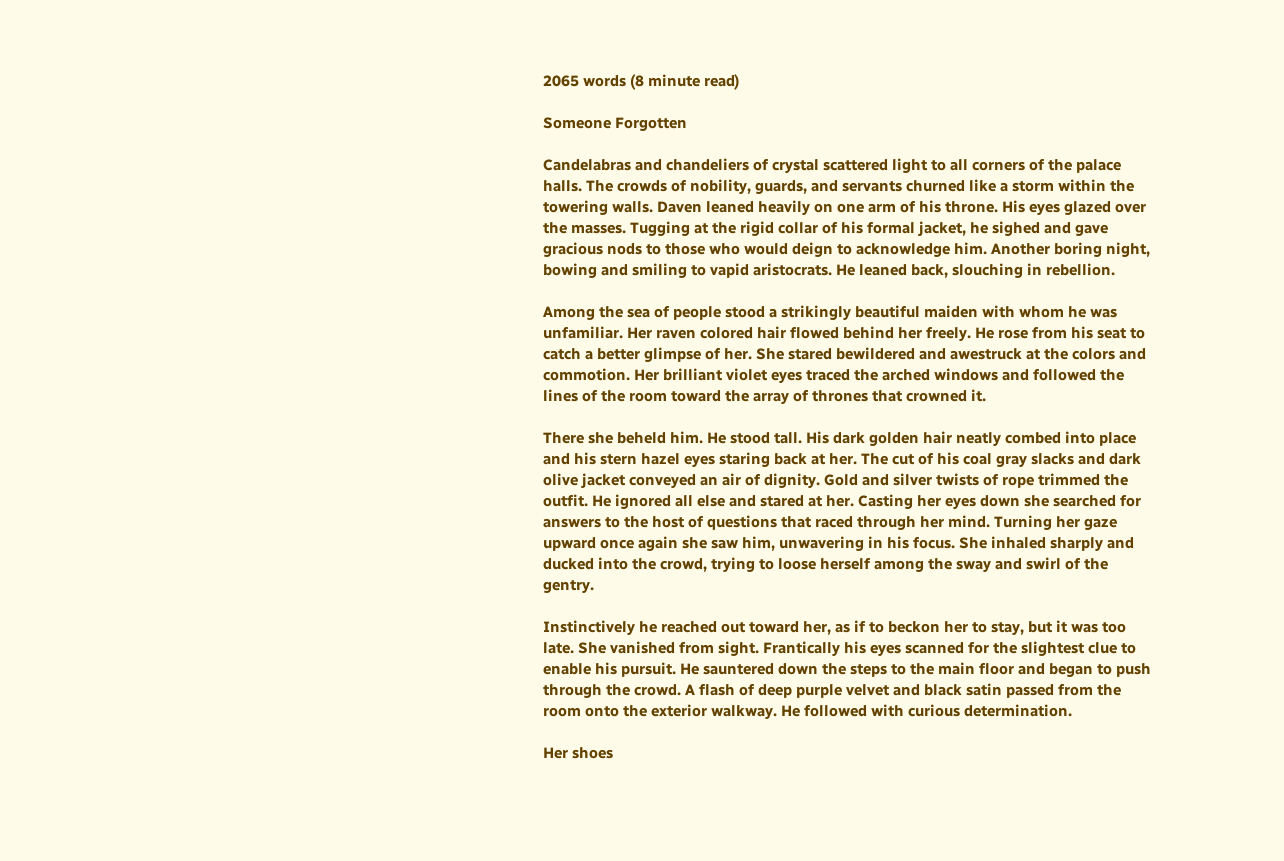2065 words (8 minute read)

Someone Forgotten

Candelabras and chandeliers of crystal scattered light to all corners of the palace halls. The crowds of nobility, guards, and servants churned like a storm within the towering walls. Daven leaned heavily on one arm of his throne. His eyes glazed over the masses. Tugging at the rigid collar of his formal jacket, he sighed and gave gracious nods to those who would deign to acknowledge him. Another boring night, bowing and smiling to vapid aristocrats. He leaned back, slouching in rebellion.

Among the sea of people stood a strikingly beautiful maiden with whom he was unfamiliar. Her raven colored hair flowed behind her freely. He rose from his seat to catch a better glimpse of her. She stared bewildered and awestruck at the colors and commotion. Her brilliant violet eyes traced the arched windows and followed the lines of the room toward the array of thrones that crowned it.

There she beheld him. He stood tall. His dark golden hair neatly combed into place and his stern hazel eyes staring back at her. The cut of his coal gray slacks and dark olive jacket conveyed an air of dignity. Gold and silver twists of rope trimmed the outfit. He ignored all else and stared at her. Casting her eyes down she searched for answers to the host of questions that raced through her mind. Turning her gaze upward once again she saw him, unwavering in his focus. She inhaled sharply and ducked into the crowd, trying to loose herself among the sway and swirl of the gentry.

Instinctively he reached out toward her, as if to beckon her to stay, but it was too late. She vanished from sight. Frantically his eyes scanned for the slightest clue to enable his pursuit. He sauntered down the steps to the main floor and began to push through the crowd. A flash of deep purple velvet and black satin passed from the room onto the exterior walkway. He followed with curious determination.

Her shoes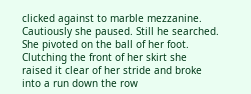clicked against to marble mezzanine. Cautiously she paused. Still he searched. She pivoted on the ball of her foot. Clutching the front of her skirt she raised it clear of her stride and broke into a run down the row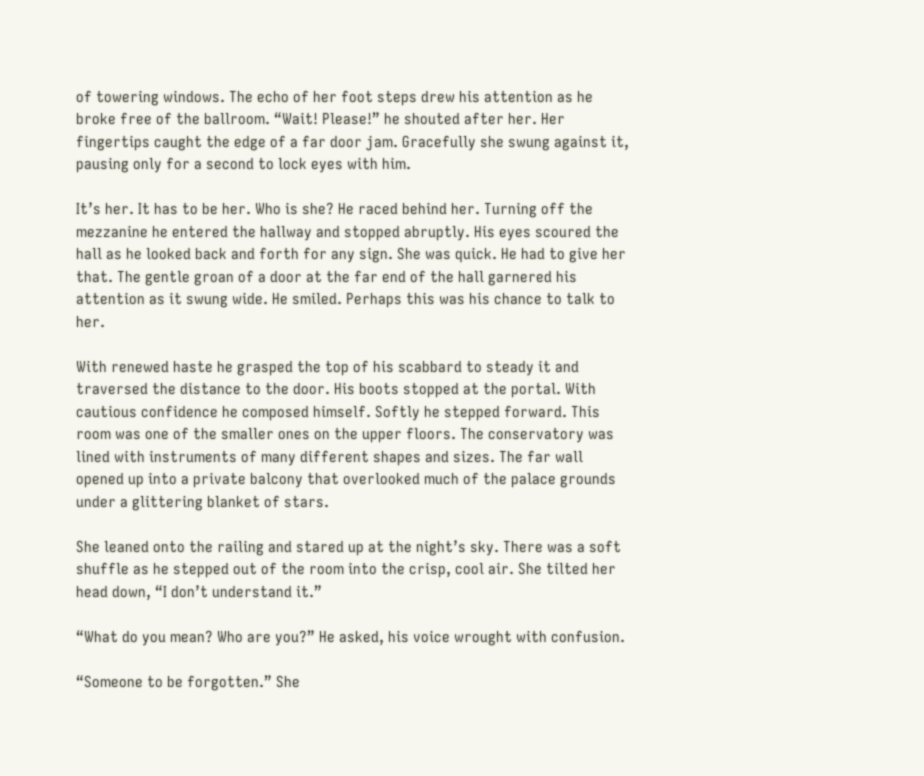of towering windows. The echo of her foot steps drew his attention as he broke free of the ballroom. “Wait! Please!” he shouted after her. Her fingertips caught the edge of a far door jam. Gracefully she swung against it, pausing only for a second to lock eyes with him.

It’s her. It has to be her. Who is she? He raced behind her. Turning off the mezzanine he entered the hallway and stopped abruptly. His eyes scoured the hall as he looked back and forth for any sign. She was quick. He had to give her that. The gentle groan of a door at the far end of the hall garnered his attention as it swung wide. He smiled. Perhaps this was his chance to talk to her.

With renewed haste he grasped the top of his scabbard to steady it and traversed the distance to the door. His boots stopped at the portal. With cautious confidence he composed himself. Softly he stepped forward. This room was one of the smaller ones on the upper floors. The conservatory was lined with instruments of many different shapes and sizes. The far wall opened up into a private balcony that overlooked much of the palace grounds under a glittering blanket of stars.

She leaned onto the railing and stared up at the night’s sky. There was a soft shuffle as he stepped out of the room into the crisp, cool air. She tilted her head down, “I don’t understand it.”

“What do you mean? Who are you?” He asked, his voice wrought with confusion.

“Someone to be forgotten.” She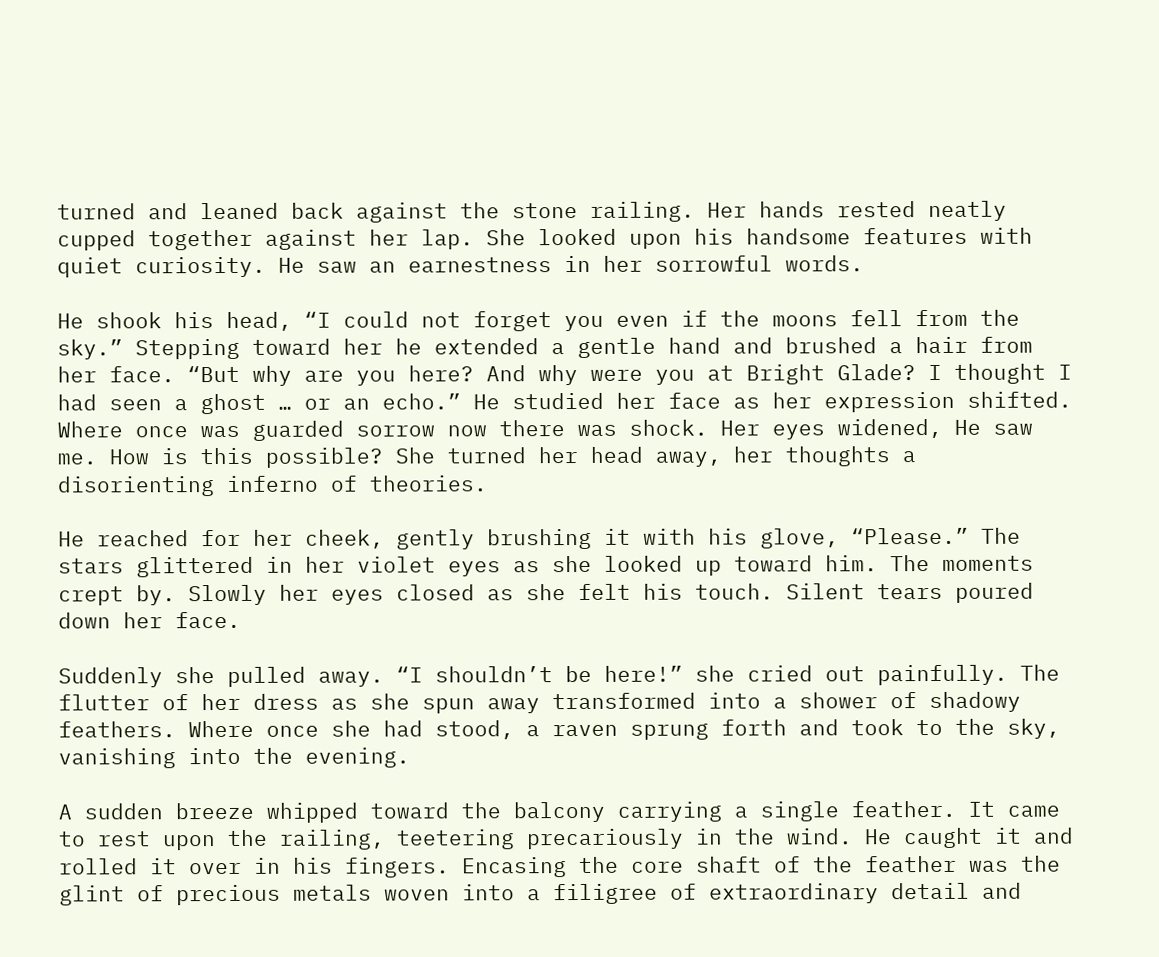turned and leaned back against the stone railing. Her hands rested neatly cupped together against her lap. She looked upon his handsome features with quiet curiosity. He saw an earnestness in her sorrowful words.

He shook his head, “I could not forget you even if the moons fell from the sky.” Stepping toward her he extended a gentle hand and brushed a hair from her face. “But why are you here? And why were you at Bright Glade? I thought I had seen a ghost … or an echo.” He studied her face as her expression shifted. Where once was guarded sorrow now there was shock. Her eyes widened, He saw me. How is this possible? She turned her head away, her thoughts a disorienting inferno of theories.

He reached for her cheek, gently brushing it with his glove, “Please.” The stars glittered in her violet eyes as she looked up toward him. The moments crept by. Slowly her eyes closed as she felt his touch. Silent tears poured down her face.

Suddenly she pulled away. “I shouldn’t be here!” she cried out painfully. The flutter of her dress as she spun away transformed into a shower of shadowy feathers. Where once she had stood, a raven sprung forth and took to the sky, vanishing into the evening.

A sudden breeze whipped toward the balcony carrying a single feather. It came to rest upon the railing, teetering precariously in the wind. He caught it and rolled it over in his fingers. Encasing the core shaft of the feather was the glint of precious metals woven into a filigree of extraordinary detail and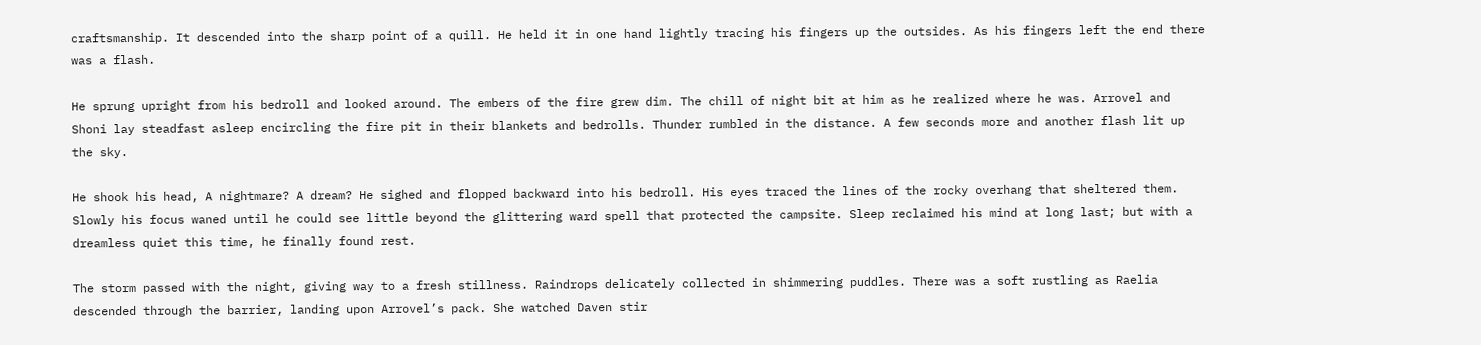craftsmanship. It descended into the sharp point of a quill. He held it in one hand lightly tracing his fingers up the outsides. As his fingers left the end there was a flash.

He sprung upright from his bedroll and looked around. The embers of the fire grew dim. The chill of night bit at him as he realized where he was. Arrovel and Shoni lay steadfast asleep encircling the fire pit in their blankets and bedrolls. Thunder rumbled in the distance. A few seconds more and another flash lit up the sky.

He shook his head, A nightmare? A dream? He sighed and flopped backward into his bedroll. His eyes traced the lines of the rocky overhang that sheltered them. Slowly his focus waned until he could see little beyond the glittering ward spell that protected the campsite. Sleep reclaimed his mind at long last; but with a dreamless quiet this time, he finally found rest.

The storm passed with the night, giving way to a fresh stillness. Raindrops delicately collected in shimmering puddles. There was a soft rustling as Raelia descended through the barrier, landing upon Arrovel’s pack. She watched Daven stir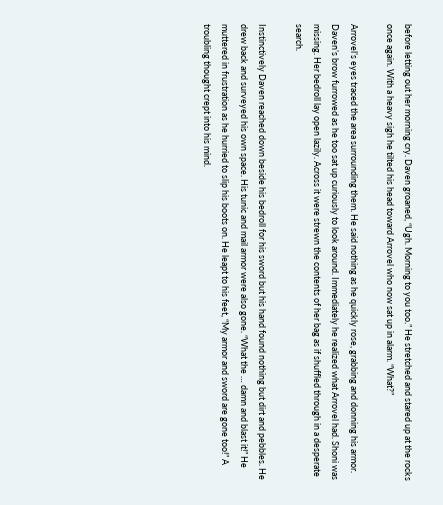before letting out her morning cry. Daven groaned, “Ugh. Morning to you too.” He stretched and stared up at the rocks once again. With a heavy sigh he tilted his head toward Arrovel who now sat up in alarm. “What?”

Arrovel’s eyes traced the area surrounding them. He said nothing as he quickly rose, grabbing and donning his armor. Daven’s brow furrowed as he too sat up curiously to look around. Immediately he realized what Arrovel had. Shoni was missing. Her bedroll lay open lazily. Across it were strewn the contents of her bag as if shuffled through in a desperate search.

Instinctively Daven reached down beside his bedroll for his sword but his hand found nothing but dirt and pebbles. He drew back and surveyed his own space. His tunic and mail armor were also gone. “What the … damn and blast it!” He muttered in frustration as he hurried to slip his boots on. He leapt to his feet, “My armor and sword are gone too!” A troubling thought crept into his mind.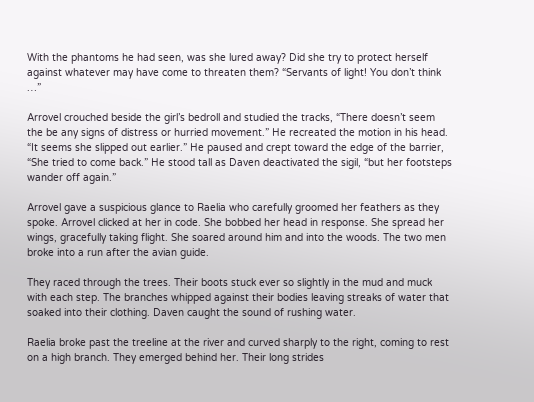With the phantoms he had seen, was she lured away? Did she try to protect herself against whatever may have come to threaten them? “Servants of light! You don’t think …”

Arrovel crouched beside the girl’s bedroll and studied the tracks, “There doesn’t seem the be any signs of distress or hurried movement.” He recreated the motion in his head. “It seems she slipped out earlier.” He paused and crept toward the edge of the barrier, “She tried to come back.” He stood tall as Daven deactivated the sigil, “but her footsteps wander off again.”

Arrovel gave a suspicious glance to Raelia who carefully groomed her feathers as they spoke. Arrovel clicked at her in code. She bobbed her head in response. She spread her wings, gracefully taking flight. She soared around him and into the woods. The two men broke into a run after the avian guide.

They raced through the trees. Their boots stuck ever so slightly in the mud and muck with each step. The branches whipped against their bodies leaving streaks of water that soaked into their clothing. Daven caught the sound of rushing water.

Raelia broke past the treeline at the river and curved sharply to the right, coming to rest on a high branch. They emerged behind her. Their long strides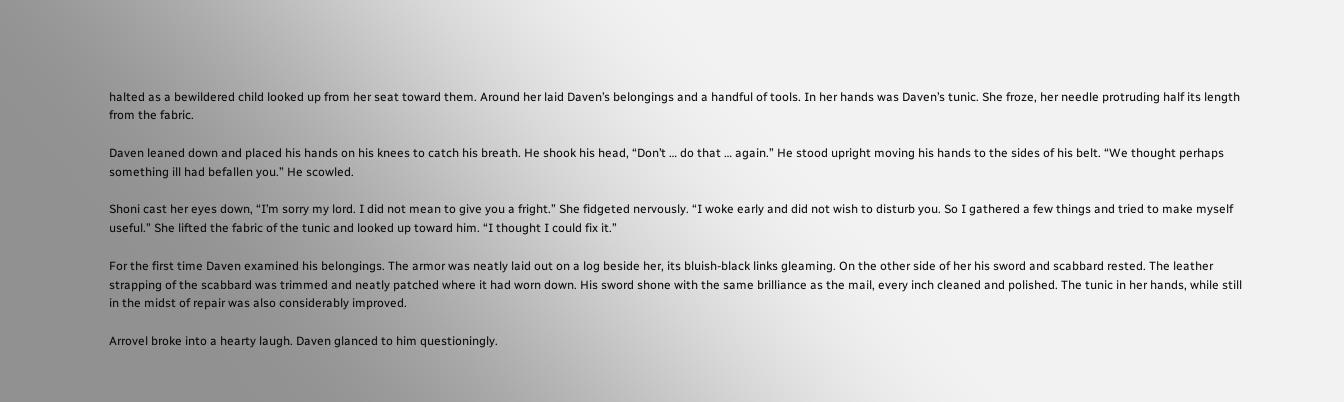halted as a bewildered child looked up from her seat toward them. Around her laid Daven’s belongings and a handful of tools. In her hands was Daven’s tunic. She froze, her needle protruding half its length from the fabric.

Daven leaned down and placed his hands on his knees to catch his breath. He shook his head, “Don’t … do that … again.” He stood upright moving his hands to the sides of his belt. “We thought perhaps something ill had befallen you.” He scowled.

Shoni cast her eyes down, “I’m sorry my lord. I did not mean to give you a fright.” She fidgeted nervously. “I woke early and did not wish to disturb you. So I gathered a few things and tried to make myself useful.” She lifted the fabric of the tunic and looked up toward him. “I thought I could fix it.”

For the first time Daven examined his belongings. The armor was neatly laid out on a log beside her, its bluish-black links gleaming. On the other side of her his sword and scabbard rested. The leather strapping of the scabbard was trimmed and neatly patched where it had worn down. His sword shone with the same brilliance as the mail, every inch cleaned and polished. The tunic in her hands, while still in the midst of repair was also considerably improved.

Arrovel broke into a hearty laugh. Daven glanced to him questioningly.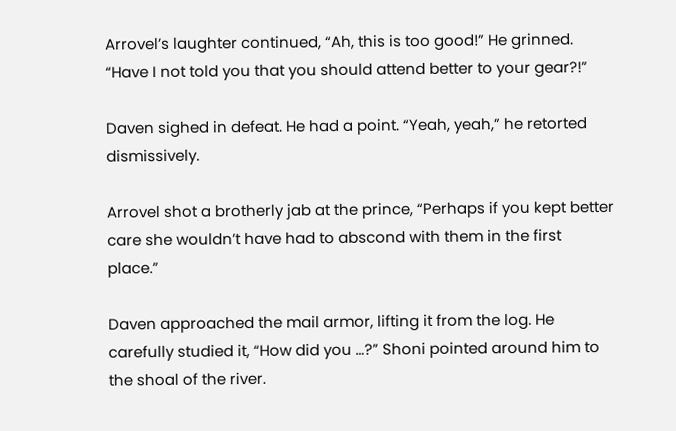Arrovel’s laughter continued, “Ah, this is too good!” He grinned. “Have I not told you that you should attend better to your gear?!”

Daven sighed in defeat. He had a point. “Yeah, yeah,” he retorted dismissively.

Arrovel shot a brotherly jab at the prince, “Perhaps if you kept better care she wouldn’t have had to abscond with them in the first place.”

Daven approached the mail armor, lifting it from the log. He carefully studied it, “How did you …?” Shoni pointed around him to the shoal of the river.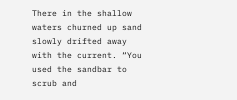There in the shallow waters churned up sand slowly drifted away with the current. “You used the sandbar to scrub and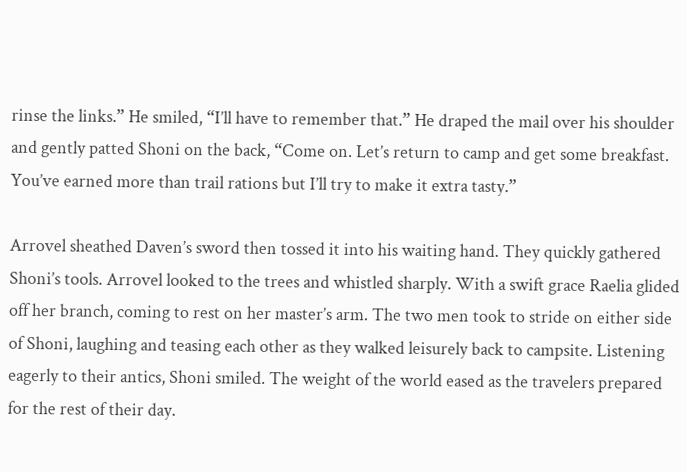rinse the links.” He smiled, “I’ll have to remember that.” He draped the mail over his shoulder and gently patted Shoni on the back, “Come on. Let’s return to camp and get some breakfast. You’ve earned more than trail rations but I’ll try to make it extra tasty.”

Arrovel sheathed Daven’s sword then tossed it into his waiting hand. They quickly gathered Shoni’s tools. Arrovel looked to the trees and whistled sharply. With a swift grace Raelia glided off her branch, coming to rest on her master’s arm. The two men took to stride on either side of Shoni, laughing and teasing each other as they walked leisurely back to campsite. Listening eagerly to their antics, Shoni smiled. The weight of the world eased as the travelers prepared for the rest of their day.